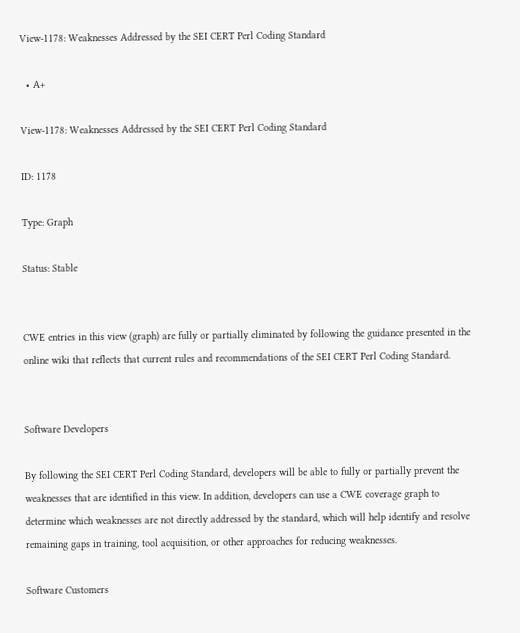View-1178: Weaknesses Addressed by the SEI CERT Perl Coding Standard

  • A+

View-1178: Weaknesses Addressed by the SEI CERT Perl Coding Standard

ID: 1178

Type: Graph

Status: Stable


CWE entries in this view (graph) are fully or partially eliminated by following the guidance presented in the online wiki that reflects that current rules and recommendations of the SEI CERT Perl Coding Standard.


Software Developers

By following the SEI CERT Perl Coding Standard, developers will be able to fully or partially prevent the weaknesses that are identified in this view. In addition, developers can use a CWE coverage graph to determine which weaknesses are not directly addressed by the standard, which will help identify and resolve remaining gaps in training, tool acquisition, or other approaches for reducing weaknesses.

Software Customers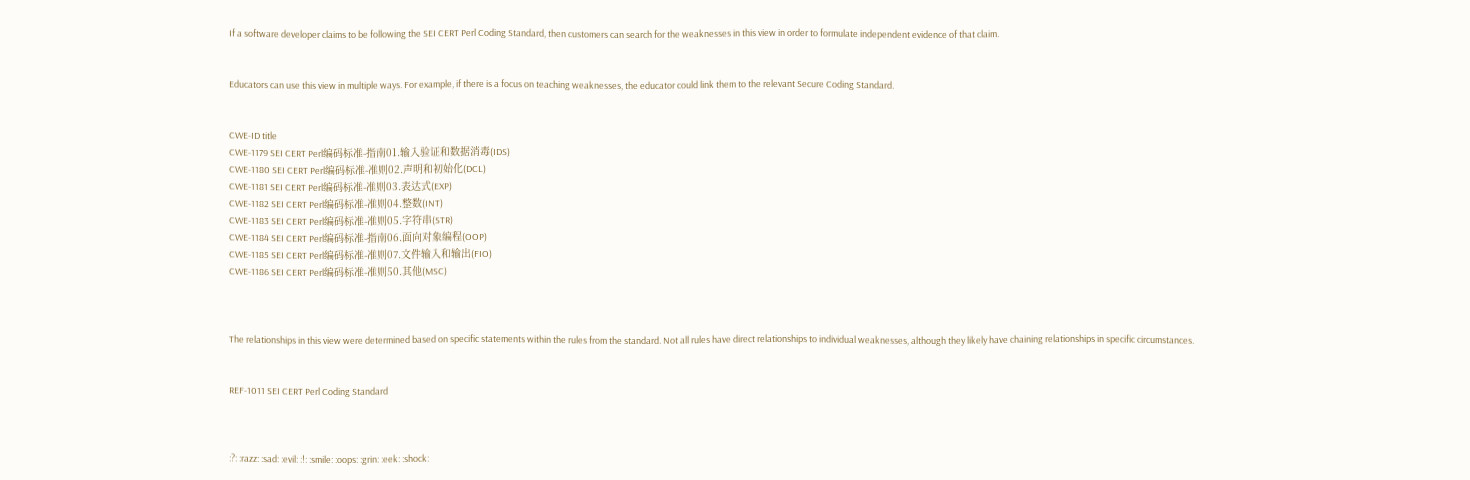If a software developer claims to be following the SEI CERT Perl Coding Standard, then customers can search for the weaknesses in this view in order to formulate independent evidence of that claim.


Educators can use this view in multiple ways. For example, if there is a focus on teaching weaknesses, the educator could link them to the relevant Secure Coding Standard.


CWE-ID title
CWE-1179 SEI CERT Perl编码标准-指南01.输入验证和数据消毒(IDS)
CWE-1180 SEI CERT Perl编码标准-准则02.声明和初始化(DCL)
CWE-1181 SEI CERT Perl编码标准-准则03.表达式(EXP)
CWE-1182 SEI CERT Perl编码标准-准则04.整数(INT)
CWE-1183 SEI CERT Perl编码标准-准则05.字符串(STR)
CWE-1184 SEI CERT Perl编码标准-指南06.面向对象编程(OOP)
CWE-1185 SEI CERT Perl编码标准-准则07.文件输入和输出(FIO)
CWE-1186 SEI CERT Perl编码标准-准则50.其他(MSC)



The relationships in this view were determined based on specific statements within the rules from the standard. Not all rules have direct relationships to individual weaknesses, although they likely have chaining relationships in specific circumstances.


REF-1011 SEI CERT Perl Coding Standard



:?: :razz: :sad: :evil: :!: :smile: :oops: :grin: :eek: :shock: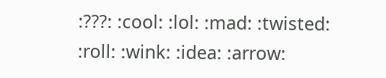:???: :cool: :lol: :mad: :twisted: :roll: :wink: :idea: :arrow: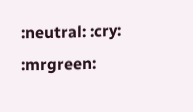:neutral: :cry: :mrgreen: